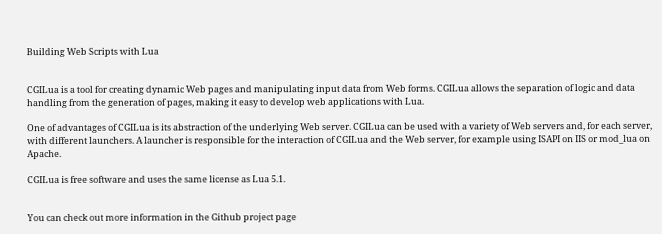Building Web Scripts with Lua


CGILua is a tool for creating dynamic Web pages and manipulating input data from Web forms. CGILua allows the separation of logic and data handling from the generation of pages, making it easy to develop web applications with Lua.

One of advantages of CGILua is its abstraction of the underlying Web server. CGILua can be used with a variety of Web servers and, for each server, with different launchers. A launcher is responsible for the interaction of CGILua and the Web server, for example using ISAPI on IIS or mod_lua on Apache.

CGILua is free software and uses the same license as Lua 5.1.


You can check out more information in the Github project page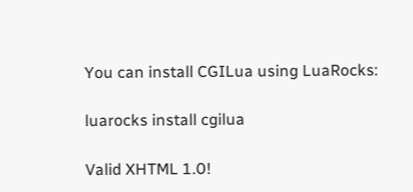You can install CGILua using LuaRocks:

luarocks install cgilua

Valid XHTML 1.0!